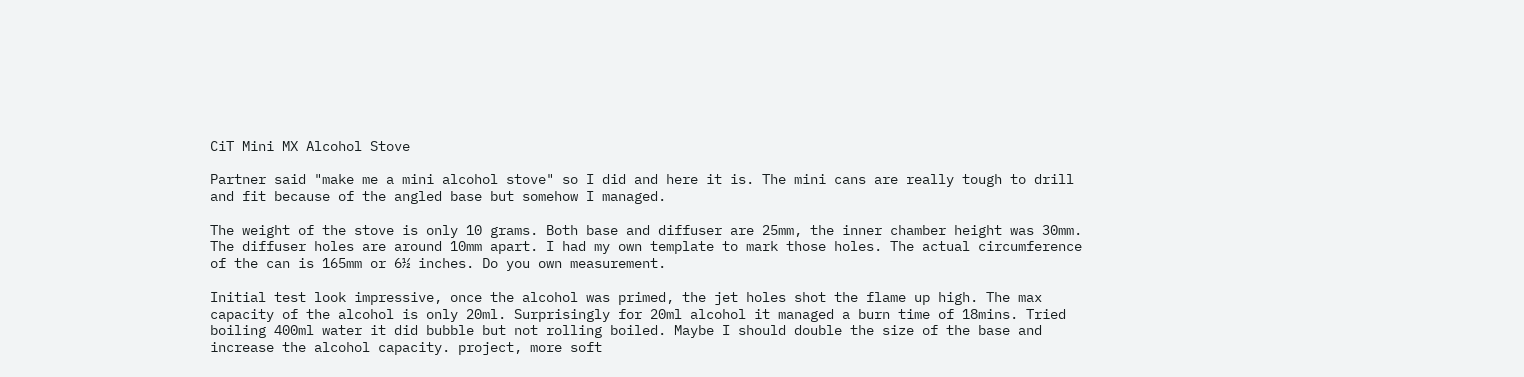CiT Mini MX Alcohol Stove

Partner said "make me a mini alcohol stove" so I did and here it is. The mini cans are really tough to drill and fit because of the angled base but somehow I managed.

The weight of the stove is only 10 grams. Both base and diffuser are 25mm, the inner chamber height was 30mm. The diffuser holes are around 10mm apart. I had my own template to mark those holes. The actual circumference of the can is 165mm or 6½ inches. Do you own measurement.

Initial test look impressive, once the alcohol was primed, the jet holes shot the flame up high. The max capacity of the alcohol is only 20ml. Surprisingly for 20ml alcohol it managed a burn time of 18mins. Tried boiling 400ml water it did bubble but not rolling boiled. Maybe I should double the size of the base and increase the alcohol capacity. project, more soft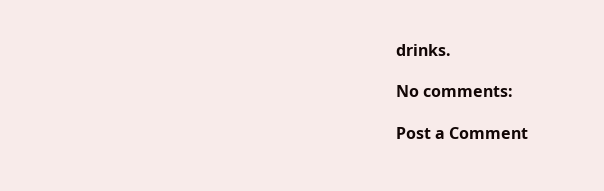drinks.

No comments:

Post a Comment